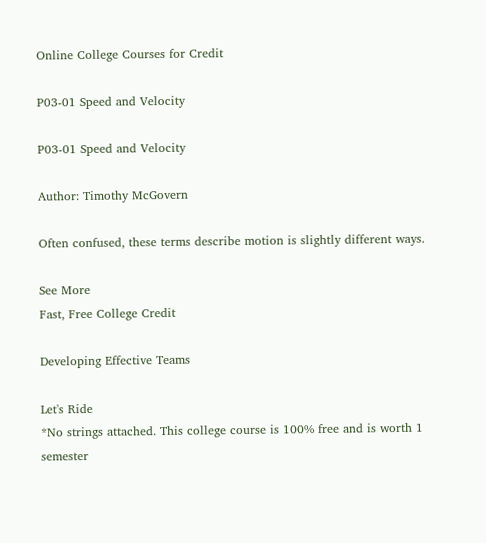Online College Courses for Credit

P03-01 Speed and Velocity

P03-01 Speed and Velocity

Author: Timothy McGovern

Often confused, these terms describe motion is slightly different ways.

See More
Fast, Free College Credit

Developing Effective Teams

Let's Ride
*No strings attached. This college course is 100% free and is worth 1 semester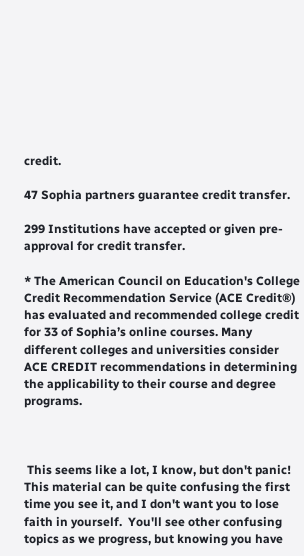credit.

47 Sophia partners guarantee credit transfer.

299 Institutions have accepted or given pre-approval for credit transfer.

* The American Council on Education's College Credit Recommendation Service (ACE Credit®) has evaluated and recommended college credit for 33 of Sophia’s online courses. Many different colleges and universities consider ACE CREDIT recommendations in determining the applicability to their course and degree programs.



 This seems like a lot, I know, but don't panic!  This material can be quite confusing the first time you see it, and I don't want you to lose faith in yourself.  You'll see other confusing topics as we progress, but knowing you have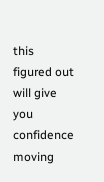this figured out will give you confidence moving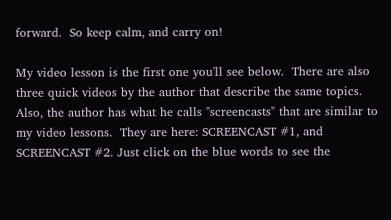forward.  So keep calm, and carry on!

My video lesson is the first one you'll see below.  There are also three quick videos by the author that describe the same topics.  Also, the author has what he calls "screencasts" that are similar to my video lessons.  They are here: SCREENCAST #1, and SCREENCAST #2. Just click on the blue words to see the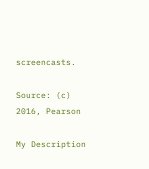screencasts.

Source: (c) 2016, Pearson

My Description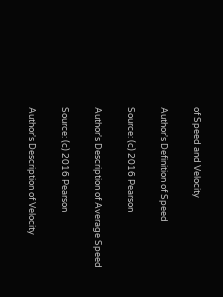of Speed and Velocity

Author's Definition of Speed

Source: (c) 2016 Pearson

Author's Description of Average Speed

Source: (c) 2016 Pearson

Author's Description of Velocity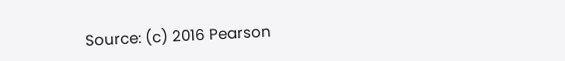Source: (c) 2016 Pearson